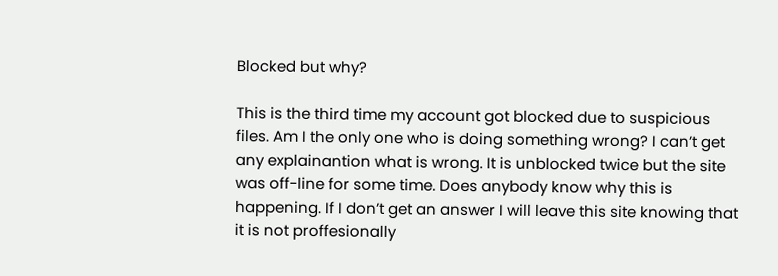Blocked but why?

This is the third time my account got blocked due to suspicious files. Am I the only one who is doing something wrong? I can’t get any explainantion what is wrong. It is unblocked twice but the site was off-line for some time. Does anybody know why this is happening. If I don’t get an answer I will leave this site knowing that it is not proffesionally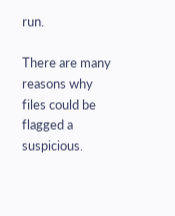run.

There are many reasons why files could be flagged a suspicious.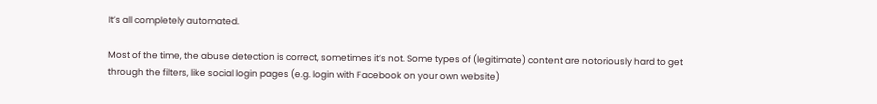It’s all completely automated.

Most of the time, the abuse detection is correct, sometimes it’s not. Some types of (legitimate) content are notoriously hard to get through the filters, like social login pages (e.g. login with Facebook on your own website)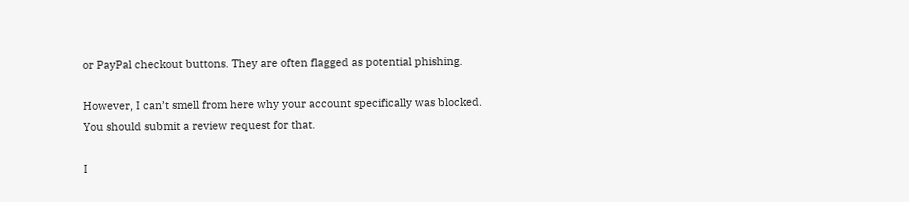or PayPal checkout buttons. They are often flagged as potential phishing.

However, I can’t smell from here why your account specifically was blocked. You should submit a review request for that.

I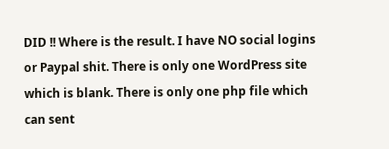DID !! Where is the result. I have NO social logins or Paypal shit. There is only one WordPress site which is blank. There is only one php file which can sent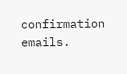confirmation emails.